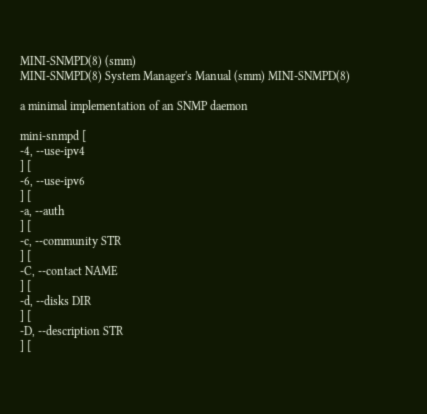MINI-SNMPD(8) (smm)
MINI-SNMPD(8) System Manager's Manual (smm) MINI-SNMPD(8)

a minimal implementation of an SNMP daemon

mini-snmpd [
-4, --use-ipv4
] [
-6, --use-ipv6
] [
-a, --auth
] [
-c, --community STR
] [
-C, --contact NAME
] [
-d, --disks DIR
] [
-D, --description STR
] [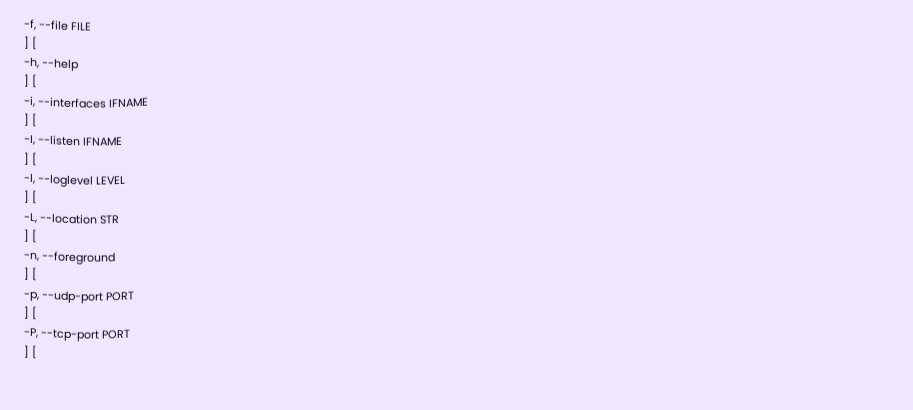-f, --file FILE
] [
-h, --help
] [
-i, --interfaces IFNAME
] [
-I, --listen IFNAME
] [
-l, --loglevel LEVEL
] [
-L, --location STR
] [
-n, --foreground
] [
-p, --udp-port PORT
] [
-P, --tcp-port PORT
] [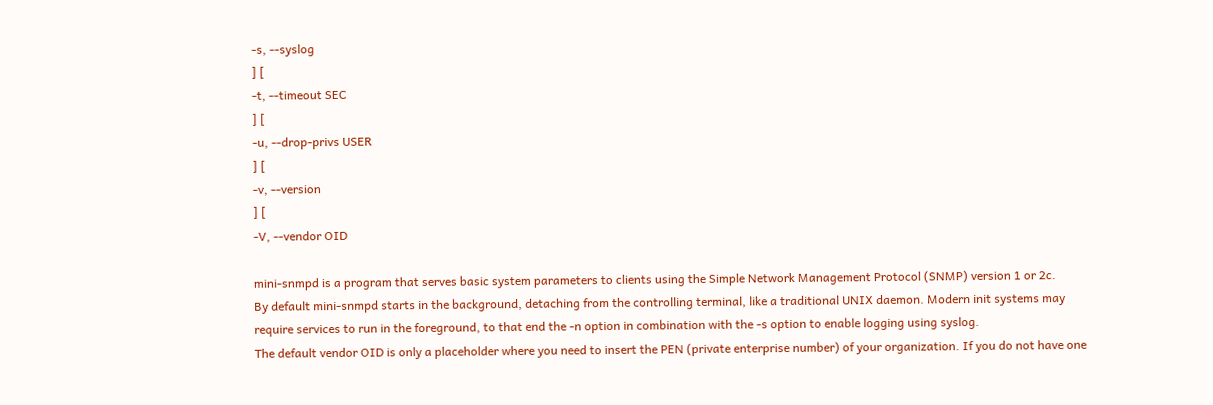-s, --syslog
] [
-t, --timeout SEC
] [
-u, --drop-privs USER
] [
-v, --version
] [
-V, --vendor OID

mini-snmpd is a program that serves basic system parameters to clients using the Simple Network Management Protocol (SNMP) version 1 or 2c.
By default mini-snmpd starts in the background, detaching from the controlling terminal, like a traditional UNIX daemon. Modern init systems may require services to run in the foreground, to that end the -n option in combination with the -s option to enable logging using syslog.
The default vendor OID is only a placeholder where you need to insert the PEN (private enterprise number) of your organization. If you do not have one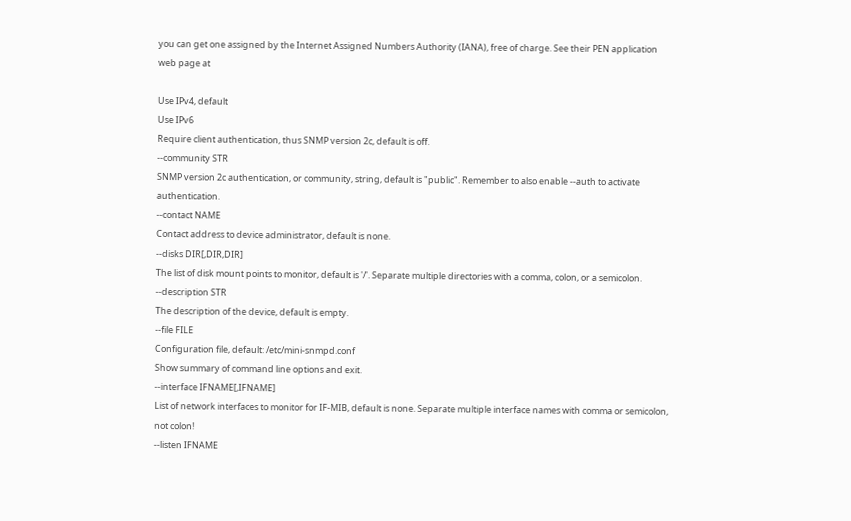you can get one assigned by the Internet Assigned Numbers Authority (IANA), free of charge. See their PEN application web page at

Use IPv4, default
Use IPv6
Require client authentication, thus SNMP version 2c, default is off.
--community STR
SNMP version 2c authentication, or community, string, default is "public". Remember to also enable --auth to activate authentication.
--contact NAME
Contact address to device administrator, default is none.
--disks DIR[,DIR,DIR]
The list of disk mount points to monitor, default is '/'. Separate multiple directories with a comma, colon, or a semicolon.
--description STR
The description of the device, default is empty.
--file FILE
Configuration file, default: /etc/mini-snmpd.conf
Show summary of command line options and exit.
--interface IFNAME[,IFNAME]
List of network interfaces to monitor for IF-MIB, default is none. Separate multiple interface names with comma or semicolon, not colon!
--listen IFNAME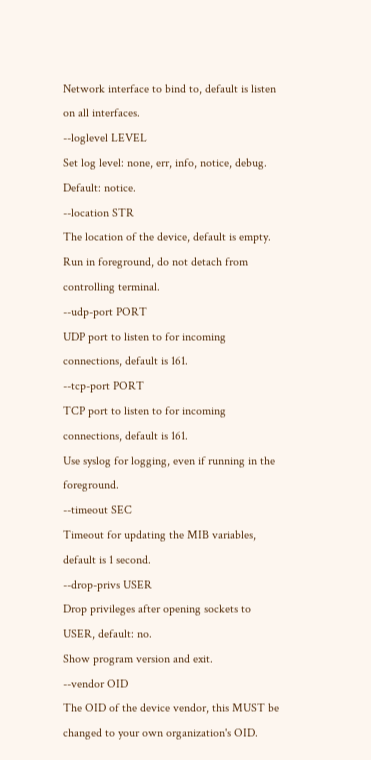Network interface to bind to, default is listen on all interfaces.
--loglevel LEVEL
Set log level: none, err, info, notice, debug. Default: notice.
--location STR
The location of the device, default is empty.
Run in foreground, do not detach from controlling terminal.
--udp-port PORT
UDP port to listen to for incoming connections, default is 161.
--tcp-port PORT
TCP port to listen to for incoming connections, default is 161.
Use syslog for logging, even if running in the foreground.
--timeout SEC
Timeout for updating the MIB variables, default is 1 second.
--drop-privs USER
Drop privileges after opening sockets to USER, default: no.
Show program version and exit.
--vendor OID
The OID of the device vendor, this MUST be changed to your own organization's OID.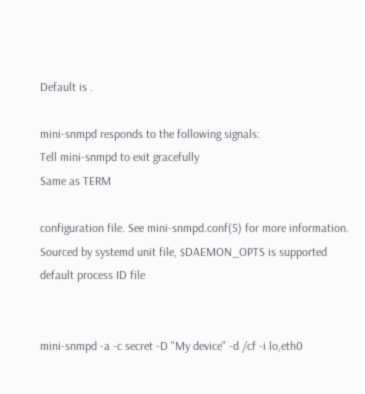Default is .

mini-snmpd responds to the following signals:
Tell mini-snmpd to exit gracefully
Same as TERM

configuration file. See mini-snmpd.conf(5) for more information.
Sourced by systemd unit file, $DAEMON_OPTS is supported
default process ID file


mini-snmpd -a -c secret -D "My device" -d /cf -i lo,eth0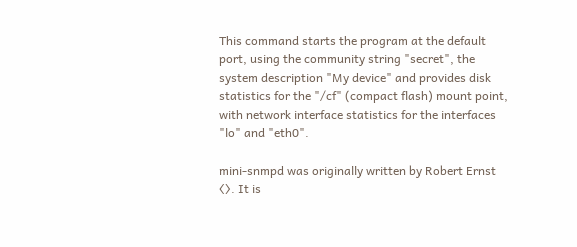This command starts the program at the default port, using the community string "secret", the system description "My device" and provides disk statistics for the "/cf" (compact flash) mount point, with network interface statistics for the interfaces "lo" and "eth0".

mini-snmpd was originally written by Robert Ernst ⟨⟩. It is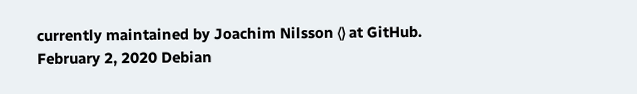currently maintained by Joachim Nilsson ⟨⟩ at GitHub.
February 2, 2020 Debian